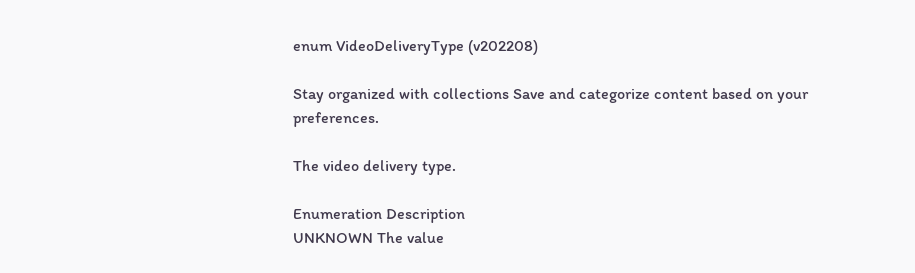enum VideoDeliveryType (v202208)

Stay organized with collections Save and categorize content based on your preferences.

The video delivery type.

Enumeration Description
UNKNOWN The value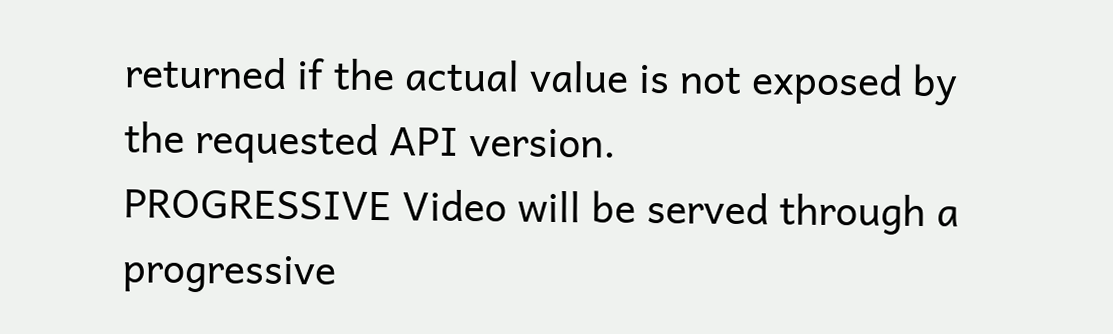returned if the actual value is not exposed by the requested API version.
PROGRESSIVE Video will be served through a progressive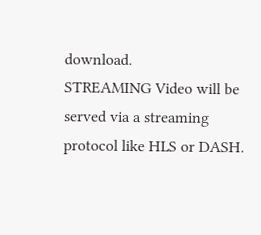download.
STREAMING Video will be served via a streaming protocol like HLS or DASH.